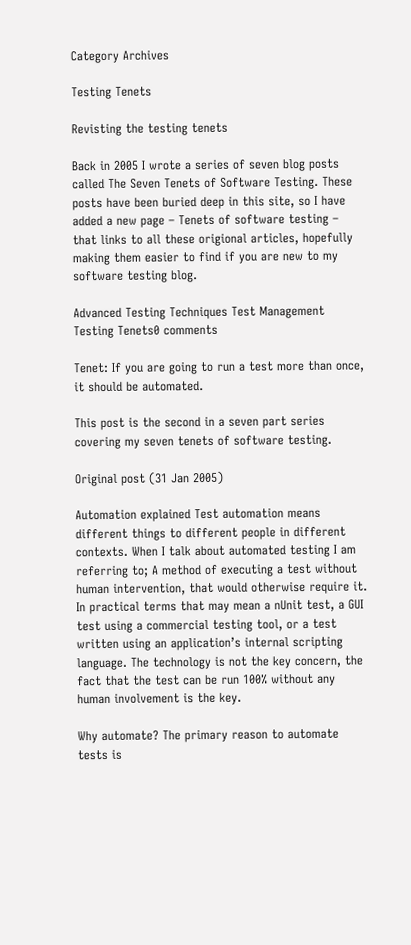Category Archives

Testing Tenets

Revisting the testing tenets

Back in 2005 I wrote a series of seven blog posts called The Seven Tenets of Software Testing. These posts have been buried deep in this site, so I have added a new page – Tenets of software testing – that links to all these origional articles, hopefully making them easier to find if you are new to my software testing blog.

Advanced Testing Techniques Test Management Testing Tenets0 comments

Tenet: If you are going to run a test more than once, it should be automated.

This post is the second in a seven part series covering my seven tenets of software testing.

Original post (31 Jan 2005)

Automation explained Test automation means different things to different people in different contexts. When I talk about automated testing I am referring to; A method of executing a test without human intervention, that would otherwise require it. In practical terms that may mean a nUnit test, a GUI test using a commercial testing tool, or a test written using an application’s internal scripting language. The technology is not the key concern, the fact that the test can be run 100% without any human involvement is the key.

Why automate? The primary reason to automate tests is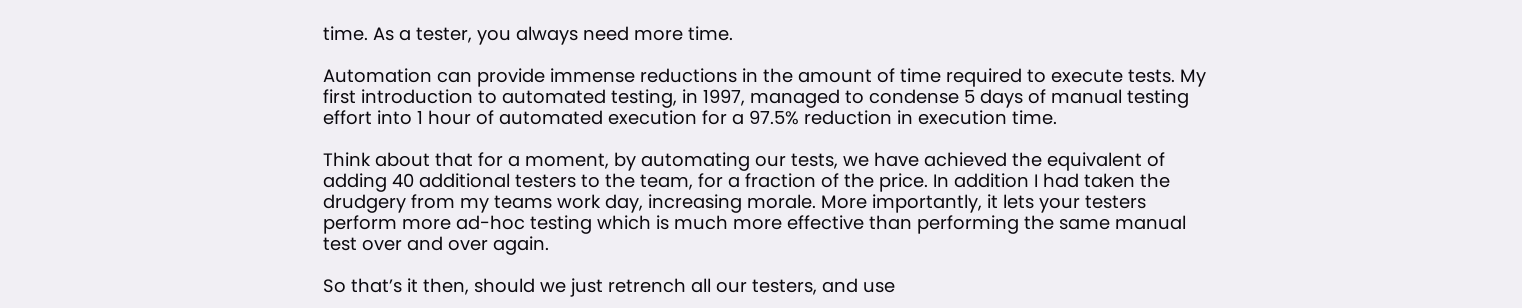time. As a tester, you always need more time.

Automation can provide immense reductions in the amount of time required to execute tests. My first introduction to automated testing, in 1997, managed to condense 5 days of manual testing effort into 1 hour of automated execution for a 97.5% reduction in execution time.

Think about that for a moment, by automating our tests, we have achieved the equivalent of adding 40 additional testers to the team, for a fraction of the price. In addition I had taken the drudgery from my teams work day, increasing morale. More importantly, it lets your testers perform more ad-hoc testing which is much more effective than performing the same manual test over and over again.

So that’s it then, should we just retrench all our testers, and use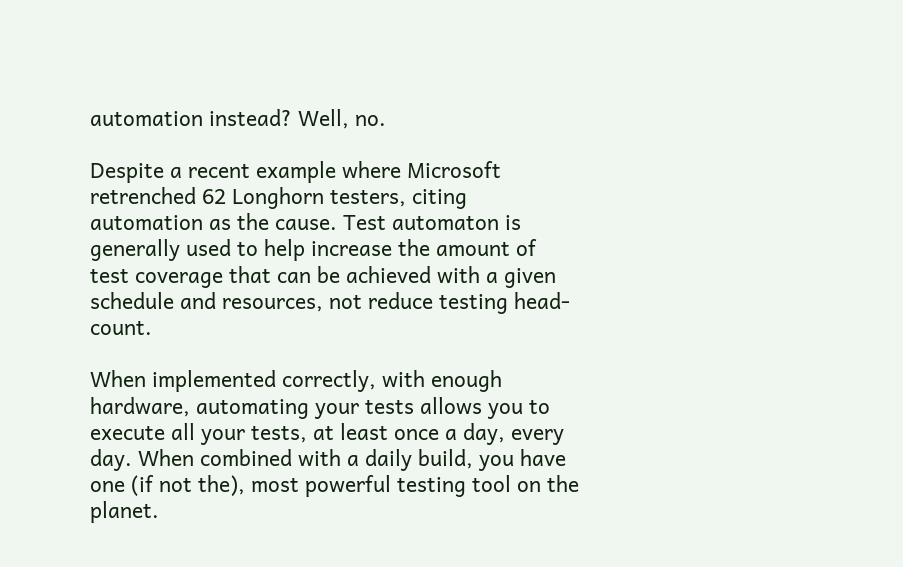automation instead? Well, no.

Despite a recent example where Microsoft retrenched 62 Longhorn testers, citing automation as the cause. Test automaton is generally used to help increase the amount of test coverage that can be achieved with a given schedule and resources, not reduce testing head-count.

When implemented correctly, with enough hardware, automating your tests allows you to execute all your tests, at least once a day, every day. When combined with a daily build, you have one (if not the), most powerful testing tool on the planet.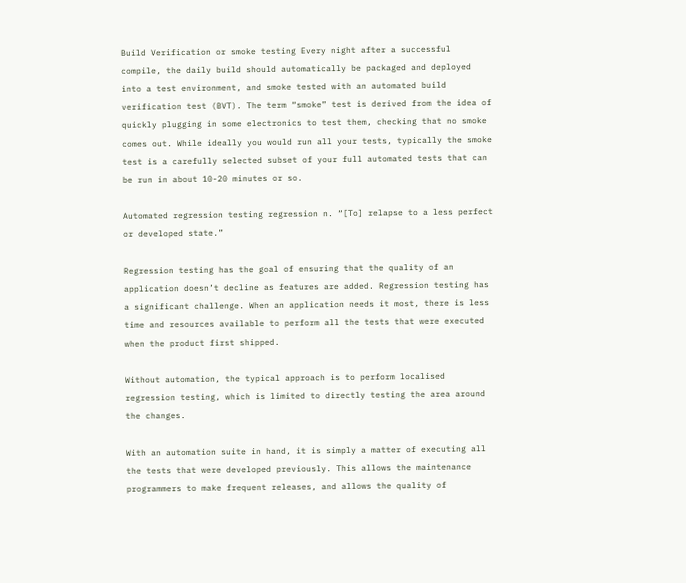Build Verification or smoke testing Every night after a successful compile, the daily build should automatically be packaged and deployed into a test environment, and smoke tested with an automated build verification test (BVT). The term “smoke” test is derived from the idea of quickly plugging in some electronics to test them, checking that no smoke comes out. While ideally you would run all your tests, typically the smoke test is a carefully selected subset of your full automated tests that can be run in about 10-20 minutes or so.

Automated regression testing regression n. “[To] relapse to a less perfect or developed state.”

Regression testing has the goal of ensuring that the quality of an application doesn’t decline as features are added. Regression testing has a significant challenge. When an application needs it most, there is less time and resources available to perform all the tests that were executed when the product first shipped.

Without automation, the typical approach is to perform localised regression testing, which is limited to directly testing the area around the changes.

With an automation suite in hand, it is simply a matter of executing all the tests that were developed previously. This allows the maintenance programmers to make frequent releases, and allows the quality of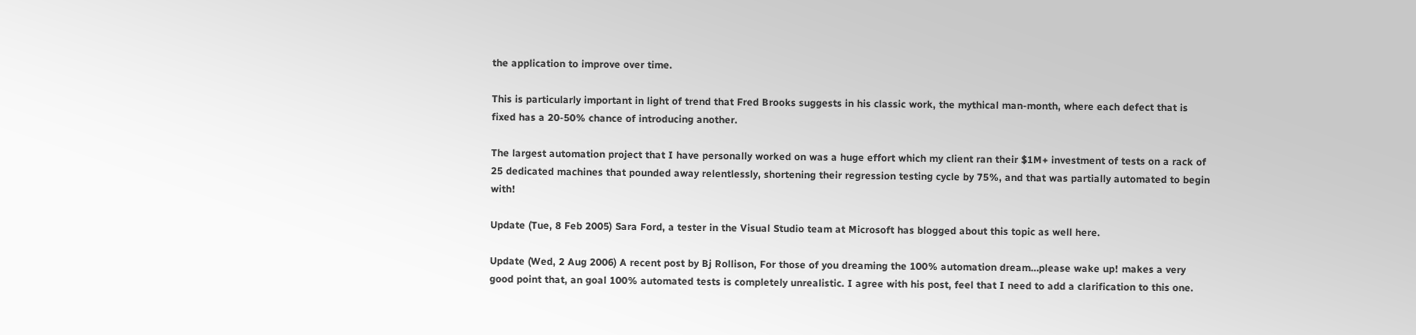the application to improve over time.

This is particularly important in light of trend that Fred Brooks suggests in his classic work, the mythical man-month, where each defect that is fixed has a 20-50% chance of introducing another.

The largest automation project that I have personally worked on was a huge effort which my client ran their $1M+ investment of tests on a rack of 25 dedicated machines that pounded away relentlessly, shortening their regression testing cycle by 75%, and that was partially automated to begin with!

Update (Tue, 8 Feb 2005) Sara Ford, a tester in the Visual Studio team at Microsoft has blogged about this topic as well here.

Update (Wed, 2 Aug 2006) A recent post by Bj Rollison, For those of you dreaming the 100% automation dream…please wake up! makes a very good point that, an goal 100% automated tests is completely unrealistic. I agree with his post, feel that I need to add a clarification to this one.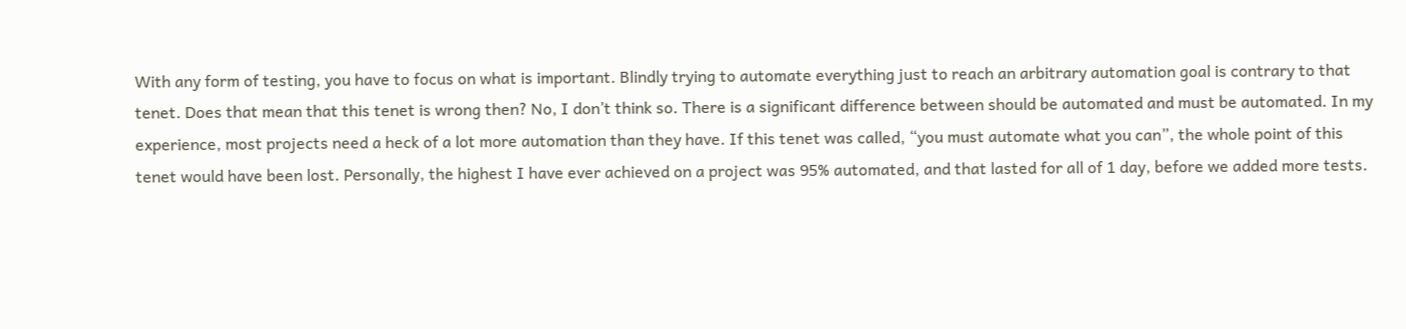With any form of testing, you have to focus on what is important. Blindly trying to automate everything just to reach an arbitrary automation goal is contrary to that tenet. Does that mean that this tenet is wrong then? No, I don’t think so. There is a significant difference between should be automated and must be automated. In my experience, most projects need a heck of a lot more automation than they have. If this tenet was called, “you must automate what you can”, the whole point of this tenet would have been lost. Personally, the highest I have ever achieved on a project was 95% automated, and that lasted for all of 1 day, before we added more tests.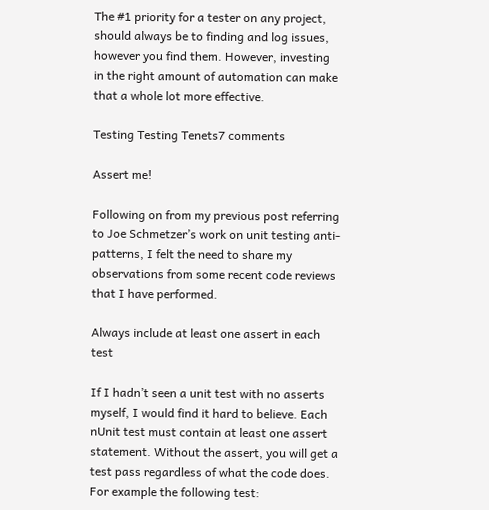The #1 priority for a tester on any project, should always be to finding and log issues, however you find them. However, investing in the right amount of automation can make that a whole lot more effective.

Testing Testing Tenets7 comments

Assert me!

Following on from my previous post referring to Joe Schmetzer’s work on unit testing anti-patterns, I felt the need to share my observations from some recent code reviews that I have performed.

Always include at least one assert in each test

If I hadn’t seen a unit test with no asserts myself, I would find it hard to believe. Each nUnit test must contain at least one assert statement. Without the assert, you will get a test pass regardless of what the code does. For example the following test: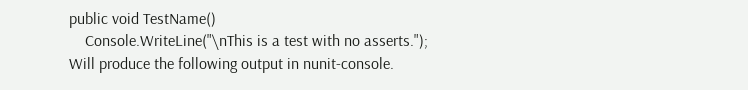public void TestName()
    Console.WriteLine("\nThis is a test with no asserts.");
Will produce the following output in nunit-console.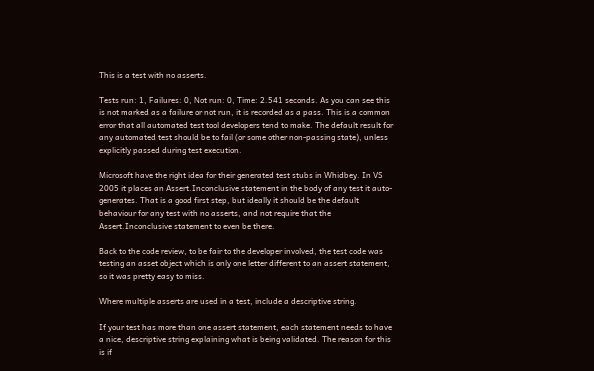This is a test with no asserts.

Tests run: 1, Failures: 0, Not run: 0, Time: 2.541 seconds. As you can see this is not marked as a failure or not run, it is recorded as a pass. This is a common error that all automated test tool developers tend to make. The default result for any automated test should be to fail (or some other non-passing state), unless explicitly passed during test execution.

Microsoft have the right idea for their generated test stubs in Whidbey. In VS 2005 it places an Assert.Inconclusive statement in the body of any test it auto-generates. That is a good first step, but ideally it should be the default behaviour for any test with no asserts, and not require that the Assert.Inconclusive statement to even be there.

Back to the code review, to be fair to the developer involved, the test code was testing an asset object which is only one letter different to an assert statement, so it was pretty easy to miss.

Where multiple asserts are used in a test, include a descriptive string.

If your test has more than one assert statement, each statement needs to have a nice, descriptive string explaining what is being validated. The reason for this is if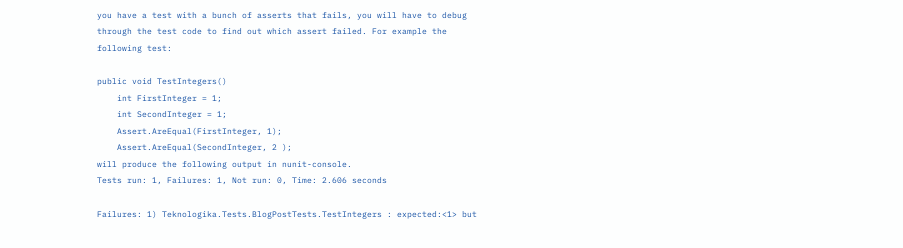you have a test with a bunch of asserts that fails, you will have to debug through the test code to find out which assert failed. For example the following test:

public void TestIntegers()
    int FirstInteger = 1;
    int SecondInteger = 1;
    Assert.AreEqual(FirstInteger, 1);
    Assert.AreEqual(SecondInteger, 2 );
will produce the following output in nunit-console.
Tests run: 1, Failures: 1, Not run: 0, Time: 2.606 seconds

Failures: 1) Teknologika.Tests.BlogPostTests.TestIntegers : expected:<1> but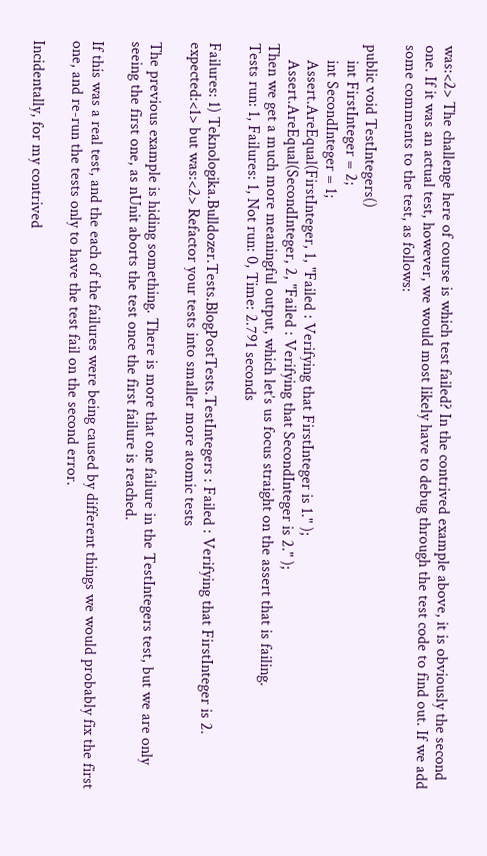was:<2> The challenge here of course is which test failed? In the contrived example above, it is obviously the second one. If it was an actual test, however, we would most likely have to debug through the test code to find out. If we add some comments to the test, as follows:

public void TestIntegers()
    int FirstInteger = 2;
    int SecondInteger = 1;
    Assert.AreEqual(FirstInteger, 1, "Failed : Verifying that FirstInteger is 1." );
    Assert.AreEqual(SecondInteger, 2, "Failed : Verifying that SecondInteger is 2." );
Then we get a much more meaningful output, which let’s us focus straight on the assert that is failing.
Tests run: 1, Failures: 1, Not run: 0, Time: 2.791 seconds

Failures: 1) Teknologika.Bulldozer.Tests.BlogPostTests.TestIntegers : Failed : Verifying that FirstInteger is 2. expected:<1> but was:<2> Refactor your tests into smaller more atomic tests

The previous example is hiding something. There is more that one failure in the TestIntegers test, but we are only seeing the first one, as nUnit aborts the test once the first failure is reached.

If this was a real test, and the each of the failures were being caused by different things we would probably fix the first one, and re-run the tests only to have the test fail on the second error.

Incidentally, for my contrived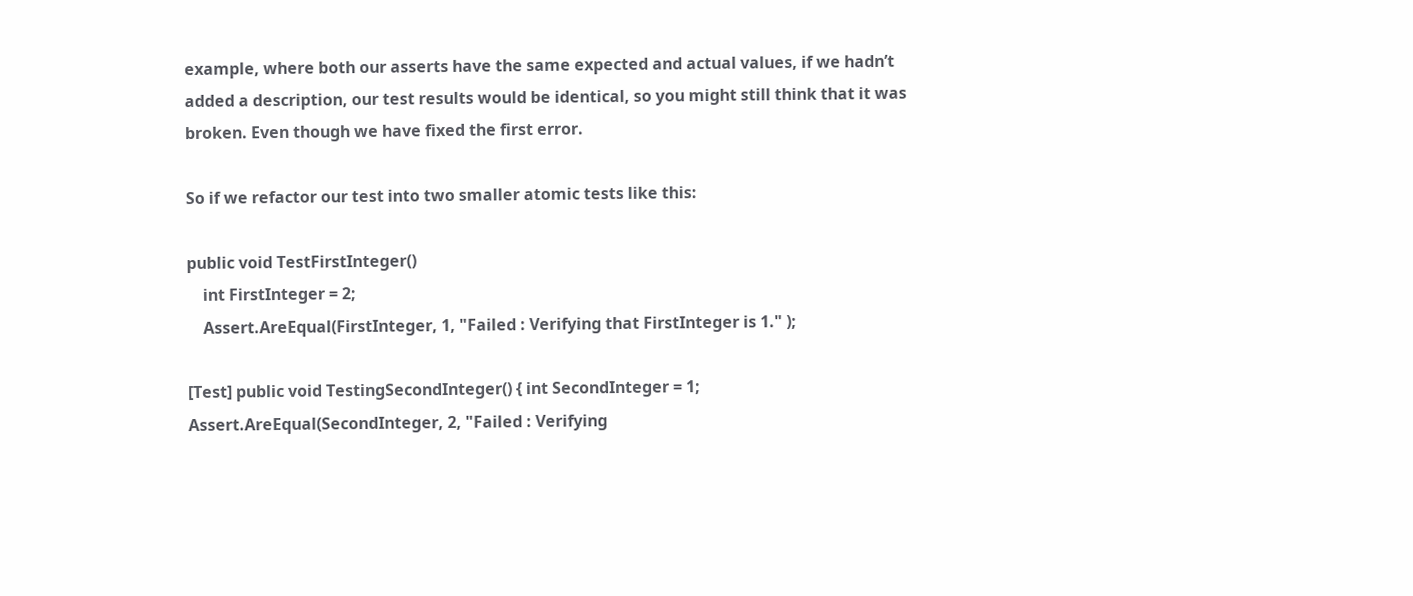example, where both our asserts have the same expected and actual values, if we hadn’t added a description, our test results would be identical, so you might still think that it was broken. Even though we have fixed the first error.

So if we refactor our test into two smaller atomic tests like this:

public void TestFirstInteger()
    int FirstInteger = 2;
    Assert.AreEqual(FirstInteger, 1, "Failed : Verifying that FirstInteger is 1." );

[Test] public void TestingSecondInteger() { int SecondInteger = 1; Assert.AreEqual(SecondInteger, 2, "Failed : Verifying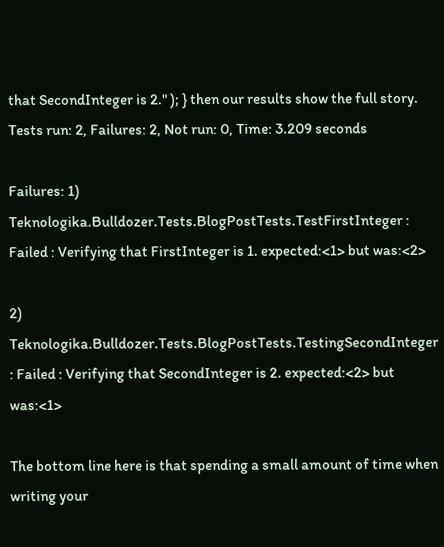that SecondInteger is 2." ); } then our results show the full story.
Tests run: 2, Failures: 2, Not run: 0, Time: 3.209 seconds

Failures: 1) Teknologika.Bulldozer.Tests.BlogPostTests.TestFirstInteger : Failed : Verifying that FirstInteger is 1. expected:<1> but was:<2>

2) Teknologika.Bulldozer.Tests.BlogPostTests.TestingSecondInteger : Failed : Verifying that SecondInteger is 2. expected:<2> but was:<1>

The bottom line here is that spending a small amount of time when writing your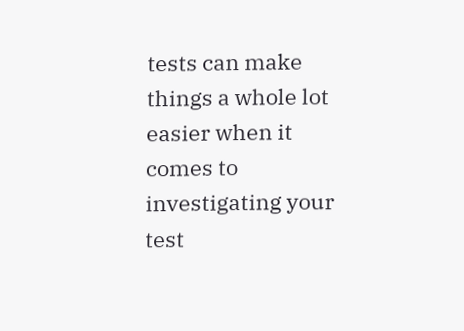tests can make things a whole lot easier when it comes to investigating your test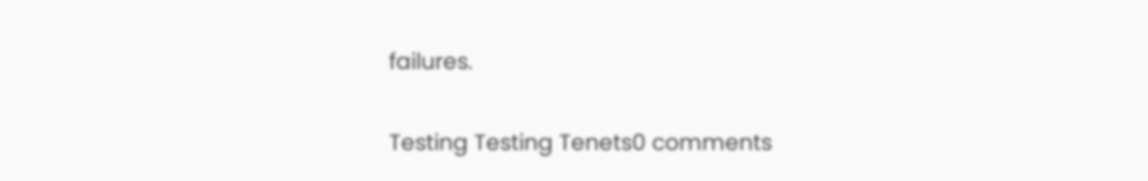failures.

Testing Testing Tenets0 comments